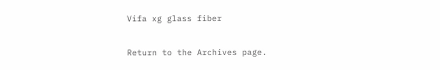Vifa xg glass fiber

Return to the Archives page.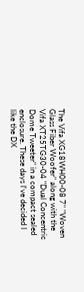The Vifa XG18WH00-08 7" "Woven Glass Fiber Woofer" along with the Vifa XT25TG30-04 "Dual Concentric Dome Tweeter" in a compact sealed enclosure. These days I've decided I like the DX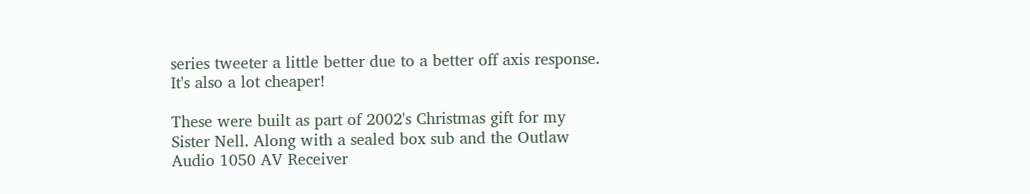series tweeter a little better due to a better off axis response. It's also a lot cheaper!

These were built as part of 2002's Christmas gift for my Sister Nell. Along with a sealed box sub and the Outlaw Audio 1050 AV Receiver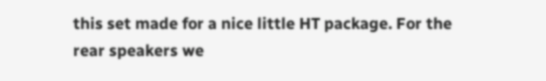this set made for a nice little HT package. For the rear speakers we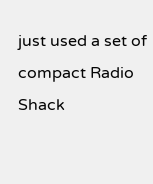just used a set of compact Radio Shack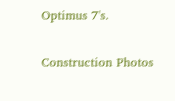Optimus 7's.

Construction Photos